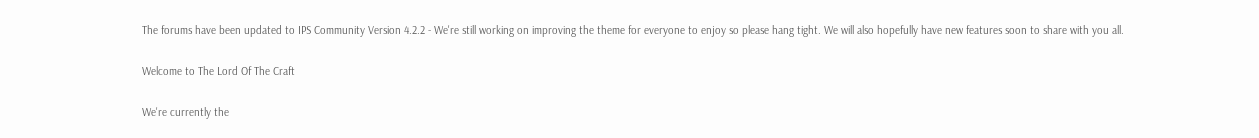The forums have been updated to IPS Community Version 4.2.2 - We're still working on improving the theme for everyone to enjoy so please hang tight. We will also hopefully have new features soon to share with you all.

Welcome to The Lord Of The Craft

We're currently the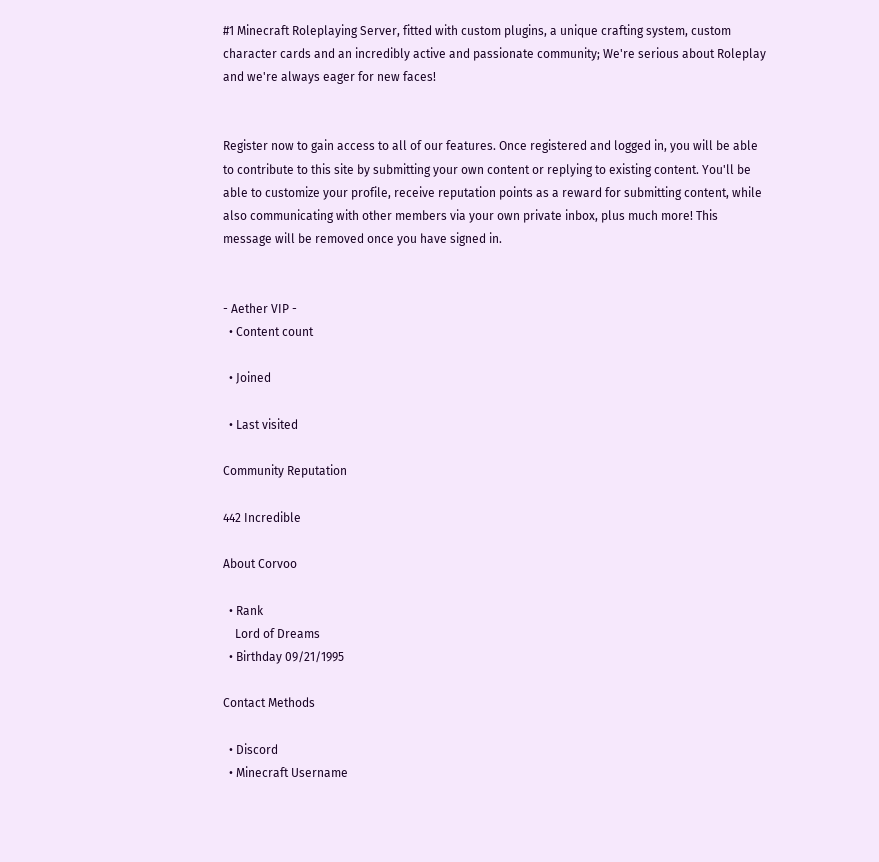#1 Minecraft Roleplaying Server, fitted with custom plugins, a unique crafting system, custom character cards and an incredibly active and passionate community; We're serious about Roleplay and we're always eager for new faces!


Register now to gain access to all of our features. Once registered and logged in, you will be able to contribute to this site by submitting your own content or replying to existing content. You'll be able to customize your profile, receive reputation points as a reward for submitting content, while also communicating with other members via your own private inbox, plus much more! This message will be removed once you have signed in.


- Aether VIP -
  • Content count

  • Joined

  • Last visited

Community Reputation

442 Incredible

About Corvoo

  • Rank
    Lord of Dreams
  • Birthday 09/21/1995

Contact Methods

  • Discord
  • Minecraft Username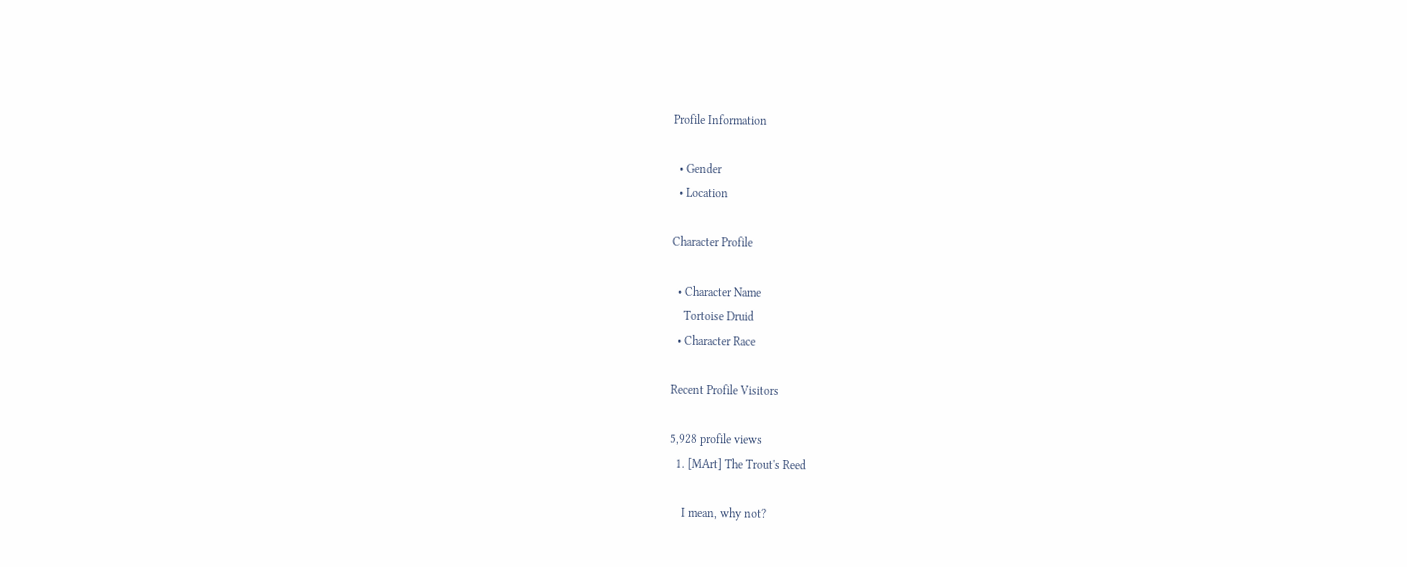Profile Information

  • Gender
  • Location

Character Profile

  • Character Name
    Tortoise Druid
  • Character Race

Recent Profile Visitors

5,928 profile views
  1. [MArt] The Trout's Reed

    I mean, why not?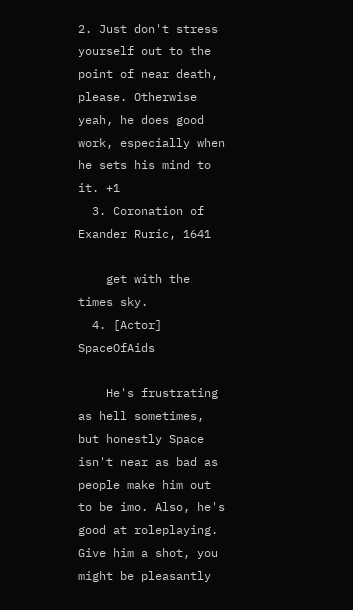2. Just don't stress yourself out to the point of near death, please. Otherwise yeah, he does good work, especially when he sets his mind to it. +1
  3. Coronation of Exander Ruric, 1641

    get with the times sky.
  4. [Actor] SpaceOfAids

    He's frustrating as hell sometimes, but honestly Space isn't near as bad as people make him out to be imo. Also, he's good at roleplaying. Give him a shot, you might be pleasantly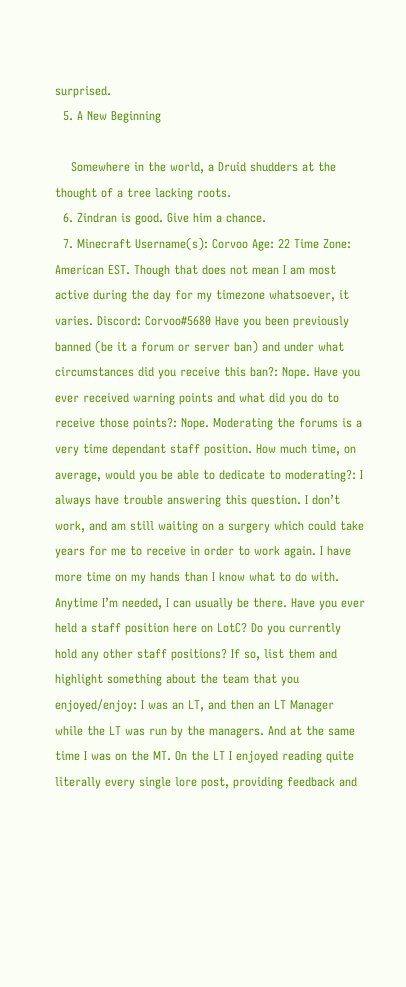surprised.
  5. A New Beginning

    Somewhere in the world, a Druid shudders at the thought of a tree lacking roots.
  6. Zindran is good. Give him a chance.
  7. Minecraft Username(s): Corvoo Age: 22 Time Zone: American EST. Though that does not mean I am most active during the day for my timezone whatsoever, it varies. Discord: Corvoo#5680 Have you been previously banned (be it a forum or server ban) and under what circumstances did you receive this ban?: Nope. Have you ever received warning points and what did you do to receive those points?: Nope. Moderating the forums is a very time dependant staff position. How much time, on average, would you be able to dedicate to moderating?: I always have trouble answering this question. I don’t work, and am still waiting on a surgery which could take years for me to receive in order to work again. I have more time on my hands than I know what to do with. Anytime I’m needed, I can usually be there. Have you ever held a staff position here on LotC? Do you currently hold any other staff positions? If so, list them and highlight something about the team that you enjoyed/enjoy: I was an LT, and then an LT Manager while the LT was run by the managers. And at the same time I was on the MT. On the LT I enjoyed reading quite literally every single lore post, providing feedback and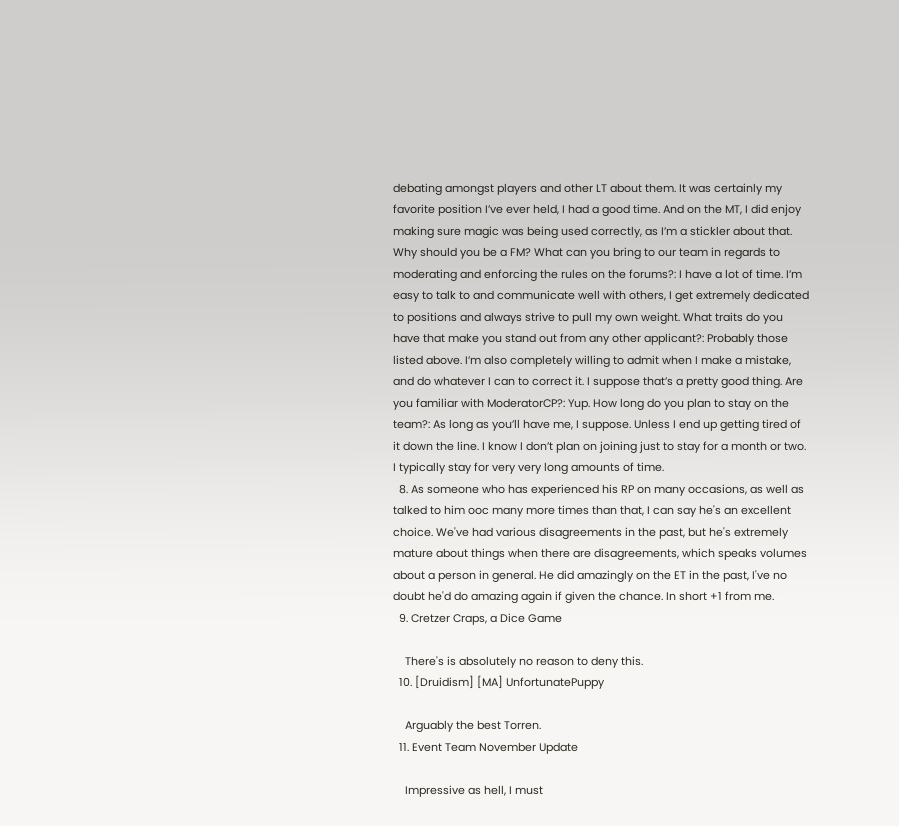debating amongst players and other LT about them. It was certainly my favorite position I’ve ever held, I had a good time. And on the MT, I did enjoy making sure magic was being used correctly, as I’m a stickler about that. Why should you be a FM? What can you bring to our team in regards to moderating and enforcing the rules on the forums?: I have a lot of time. I’m easy to talk to and communicate well with others, I get extremely dedicated to positions and always strive to pull my own weight. What traits do you have that make you stand out from any other applicant?: Probably those listed above. I’m also completely willing to admit when I make a mistake, and do whatever I can to correct it. I suppose that’s a pretty good thing. Are you familiar with ModeratorCP?: Yup. How long do you plan to stay on the team?: As long as you’ll have me, I suppose. Unless I end up getting tired of it down the line. I know I don’t plan on joining just to stay for a month or two. I typically stay for very very long amounts of time.
  8. As someone who has experienced his RP on many occasions, as well as talked to him ooc many more times than that, I can say he's an excellent choice. We've had various disagreements in the past, but he's extremely mature about things when there are disagreements, which speaks volumes about a person in general. He did amazingly on the ET in the past, I've no doubt he'd do amazing again if given the chance. In short +1 from me.
  9. Cretzer Craps, a Dice Game

    There's is absolutely no reason to deny this.
  10. [Druidism] [MA] UnfortunatePuppy

    Arguably the best Torren.
  11. Event Team November Update

    Impressive as hell, I must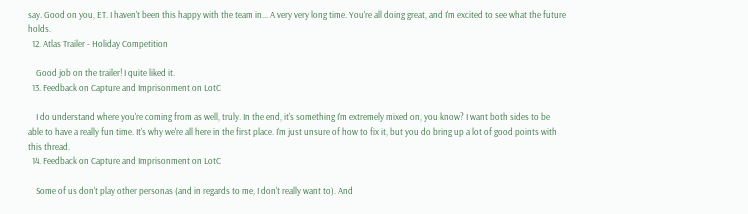say. Good on you, ET. I haven't been this happy with the team in... A very very long time. You're all doing great, and I'm excited to see what the future holds.
  12. Atlas Trailer - Holiday Competition

    Good job on the trailer! I quite liked it.
  13. Feedback on Capture and Imprisonment on LotC

    I do understand where you're coming from as well, truly. In the end, it's something I'm extremely mixed on, you know? I want both sides to be able to have a really fun time. It's why we're all here in the first place. I'm just unsure of how to fix it, but you do bring up a lot of good points with this thread.
  14. Feedback on Capture and Imprisonment on LotC

    Some of us don't play other personas (and in regards to me, I don't really want to). And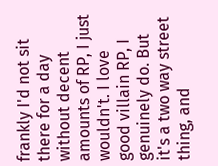frankly I'd not sit there for a day without decent amounts of RP, I just wouldn't. I love good villain RP, I genuinely do. But it's a two way street thing, and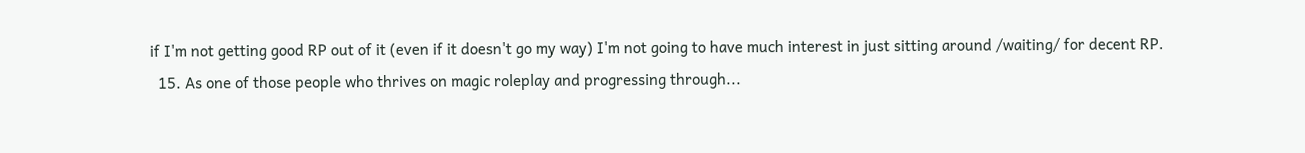if I'm not getting good RP out of it (even if it doesn't go my way) I'm not going to have much interest in just sitting around /waiting/ for decent RP.
  15. As one of those people who thrives on magic roleplay and progressing through...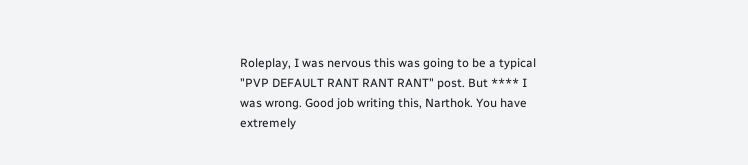Roleplay, I was nervous this was going to be a typical "PVP DEFAULT RANT RANT RANT" post. But **** I was wrong. Good job writing this, Narthok. You have extremely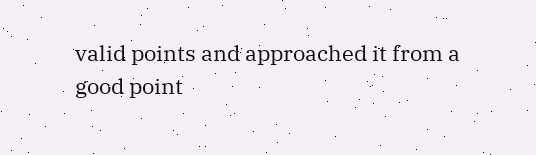valid points and approached it from a good point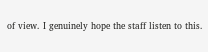of view. I genuinely hope the staff listen to this.